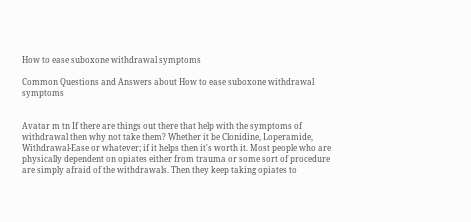How to ease suboxone withdrawal symptoms

Common Questions and Answers about How to ease suboxone withdrawal symptoms


Avatar m tn If there are things out there that help with the symptoms of withdrawal then why not take them? Whether it be Clonidine, Loperamide, Withdrawal-Ease or whatever; if it helps then it's worth it. Most people who are physically dependent on opiates either from trauma or some sort of procedure are simply afraid of the withdrawals. Then they keep taking opiates to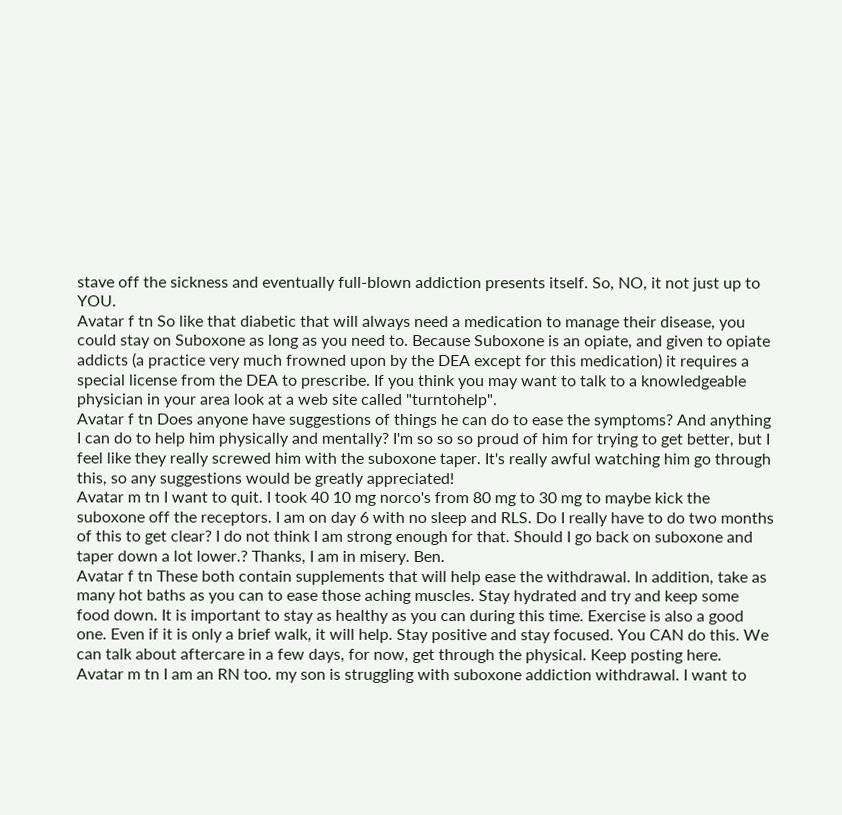stave off the sickness and eventually full-blown addiction presents itself. So, NO, it not just up to YOU.
Avatar f tn So like that diabetic that will always need a medication to manage their disease, you could stay on Suboxone as long as you need to. Because Suboxone is an opiate, and given to opiate addicts (a practice very much frowned upon by the DEA except for this medication) it requires a special license from the DEA to prescribe. If you think you may want to talk to a knowledgeable physician in your area look at a web site called "turntohelp".
Avatar f tn Does anyone have suggestions of things he can do to ease the symptoms? And anything I can do to help him physically and mentally? I'm so so so proud of him for trying to get better, but I feel like they really screwed him with the suboxone taper. It's really awful watching him go through this, so any suggestions would be greatly appreciated!
Avatar m tn I want to quit. I took 40 10 mg norco's from 80 mg to 30 mg to maybe kick the suboxone off the receptors. I am on day 6 with no sleep and RLS. Do I really have to do two months of this to get clear? I do not think I am strong enough for that. Should I go back on suboxone and taper down a lot lower.? Thanks, I am in misery. Ben.
Avatar f tn These both contain supplements that will help ease the withdrawal. In addition, take as many hot baths as you can to ease those aching muscles. Stay hydrated and try and keep some food down. It is important to stay as healthy as you can during this time. Exercise is also a good one. Even if it is only a brief walk, it will help. Stay positive and stay focused. You CAN do this. We can talk about aftercare in a few days, for now, get through the physical. Keep posting here.
Avatar m tn I am an RN too. my son is struggling with suboxone addiction withdrawal. I want to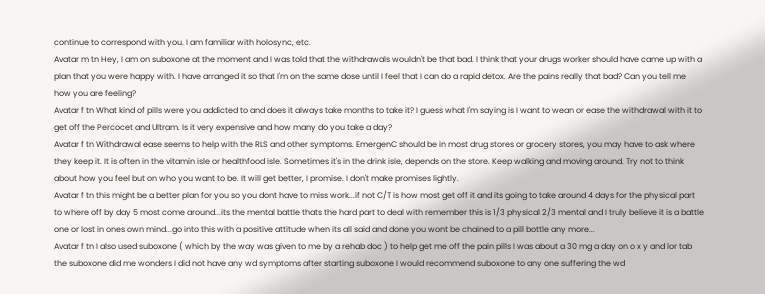continue to correspond with you. I am familiar with holosync, etc.
Avatar m tn Hey, I am on suboxone at the moment and I was told that the withdrawals wouldn't be that bad. I think that your drugs worker should have came up with a plan that you were happy with. I have arranged it so that I'm on the same dose until I feel that I can do a rapid detox. Are the pains really that bad? Can you tell me how you are feeling?
Avatar f tn What kind of pills were you addicted to and does it always take months to take it? I guess what I'm saying is I want to wean or ease the withdrawal with it to get off the Percocet and Ultram. Is it very expensive and how many do you take a day?
Avatar f tn Withdrawal ease seems to help with the RLS and other symptoms. EmergenC should be in most drug stores or grocery stores, you may have to ask where they keep it. It is often in the vitamin isle or healthfood isle. Sometimes it's in the drink isle, depends on the store. Keep walking and moving around. Try not to think about how you feel but on who you want to be. It will get better, I promise. I don't make promises lightly.
Avatar f tn this might be a better plan for you so you dont have to miss work...if not C/T is how most get off it and its going to take around 4 days for the physical part to where off by day 5 most come around...its the mental battle thats the hard part to deal with remember this is 1/3 physical 2/3 mental and I truly believe it is a battle one or lost in ones own mind...go into this with a positive attitude when its all said and done you wont be chained to a pill bottle any more...
Avatar f tn I also used suboxone ( which by the way was given to me by a rehab doc ) to help get me off the pain pills I was about a 30 mg a day on o x y and lor tab the suboxone did me wonders I did not have any wd symptoms after starting suboxone I would recommend suboxone to any one suffering the wd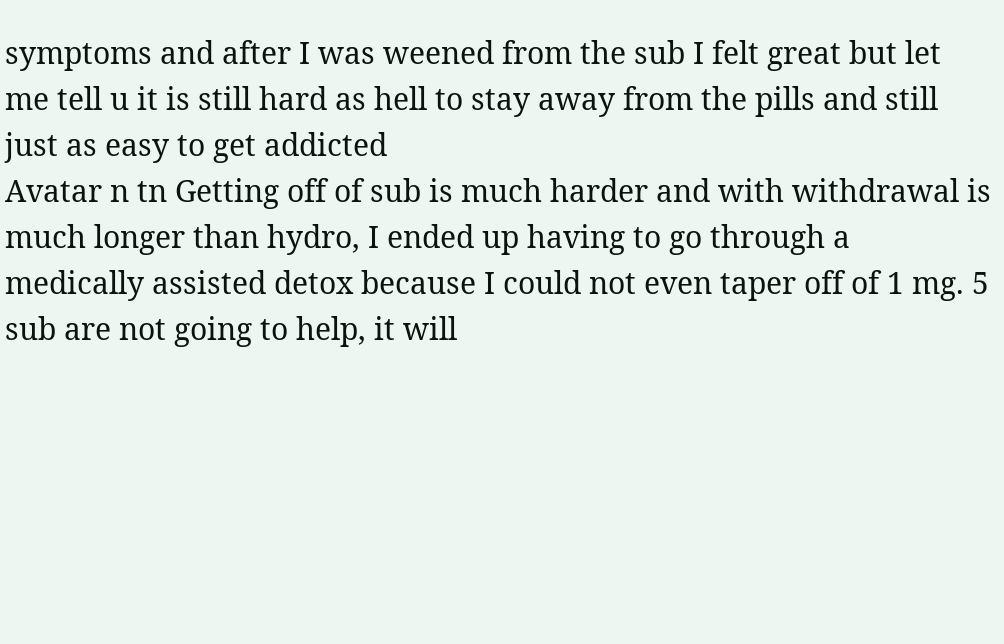symptoms and after I was weened from the sub I felt great but let me tell u it is still hard as hell to stay away from the pills and still just as easy to get addicted
Avatar n tn Getting off of sub is much harder and with withdrawal is much longer than hydro, I ended up having to go through a medically assisted detox because I could not even taper off of 1 mg. 5 sub are not going to help, it will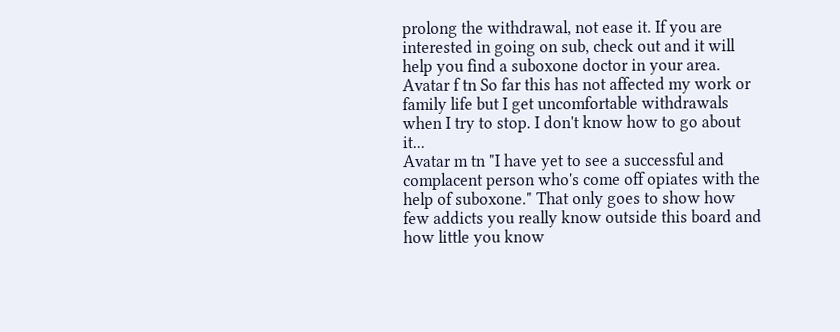prolong the withdrawal, not ease it. If you are interested in going on sub, check out and it will help you find a suboxone doctor in your area.
Avatar f tn So far this has not affected my work or family life but I get uncomfortable withdrawals when I try to stop. I don't know how to go about it...
Avatar m tn "I have yet to see a successful and complacent person who's come off opiates with the help of suboxone." That only goes to show how few addicts you really know outside this board and how little you know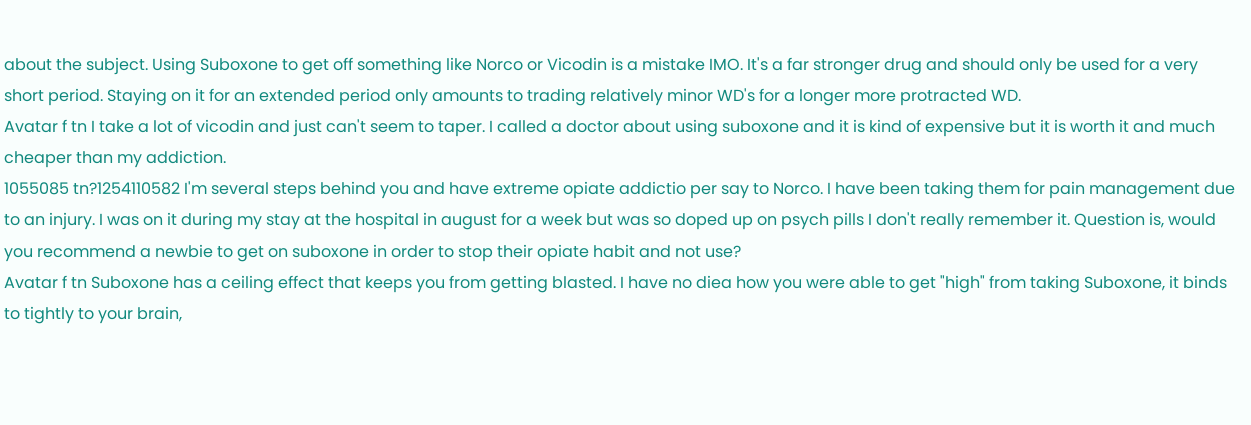about the subject. Using Suboxone to get off something like Norco or Vicodin is a mistake IMO. It's a far stronger drug and should only be used for a very short period. Staying on it for an extended period only amounts to trading relatively minor WD's for a longer more protracted WD.
Avatar f tn I take a lot of vicodin and just can't seem to taper. I called a doctor about using suboxone and it is kind of expensive but it is worth it and much cheaper than my addiction.
1055085 tn?1254110582 I'm several steps behind you and have extreme opiate addictio per say to Norco. I have been taking them for pain management due to an injury. I was on it during my stay at the hospital in august for a week but was so doped up on psych pills I don't really remember it. Question is, would you recommend a newbie to get on suboxone in order to stop their opiate habit and not use?
Avatar f tn Suboxone has a ceiling effect that keeps you from getting blasted. I have no diea how you were able to get "high" from taking Suboxone, it binds to tightly to your brain,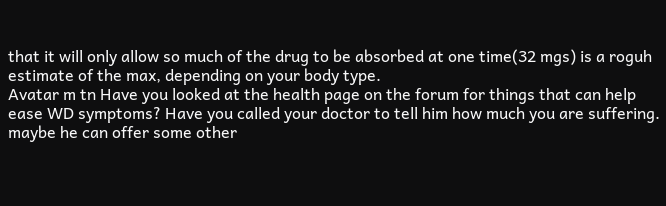that it will only allow so much of the drug to be absorbed at one time(32 mgs) is a roguh estimate of the max, depending on your body type.
Avatar m tn Have you looked at the health page on the forum for things that can help ease WD symptoms? Have you called your doctor to tell him how much you are suffering. maybe he can offer some other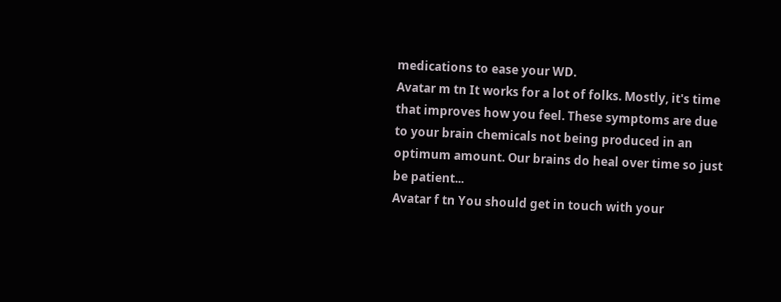medications to ease your WD.
Avatar m tn It works for a lot of folks. Mostly, it's time that improves how you feel. These symptoms are due to your brain chemicals not being produced in an optimum amount. Our brains do heal over time so just be patient...
Avatar f tn You should get in touch with your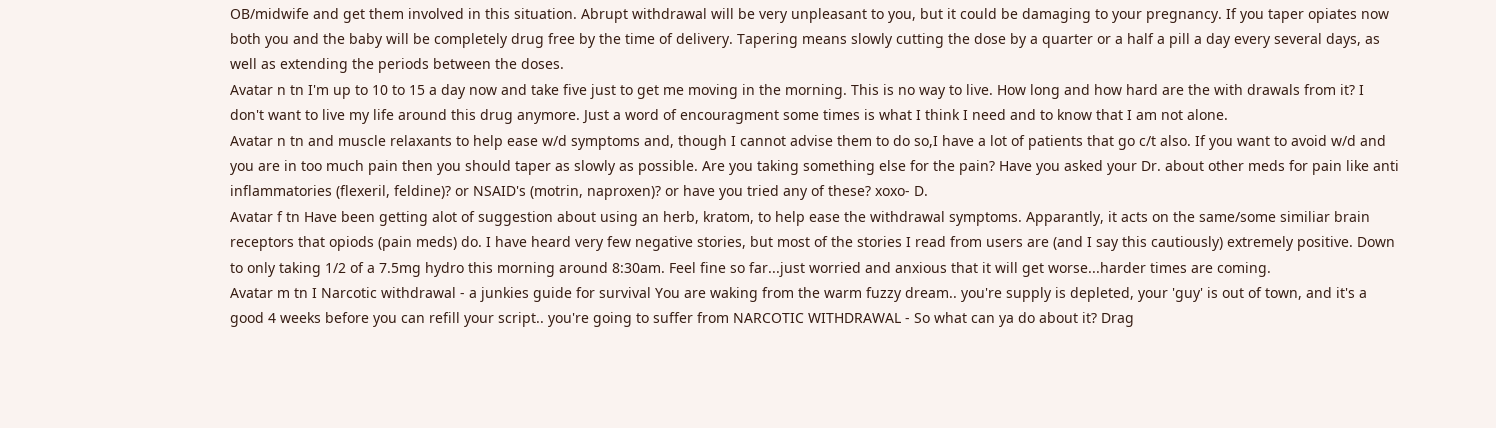OB/midwife and get them involved in this situation. Abrupt withdrawal will be very unpleasant to you, but it could be damaging to your pregnancy. If you taper opiates now both you and the baby will be completely drug free by the time of delivery. Tapering means slowly cutting the dose by a quarter or a half a pill a day every several days, as well as extending the periods between the doses.
Avatar n tn I'm up to 10 to 15 a day now and take five just to get me moving in the morning. This is no way to live. How long and how hard are the with drawals from it? I don't want to live my life around this drug anymore. Just a word of encouragment some times is what I think I need and to know that I am not alone.
Avatar n tn and muscle relaxants to help ease w/d symptoms and, though I cannot advise them to do so,I have a lot of patients that go c/t also. If you want to avoid w/d and you are in too much pain then you should taper as slowly as possible. Are you taking something else for the pain? Have you asked your Dr. about other meds for pain like anti inflammatories (flexeril, feldine)? or NSAID's (motrin, naproxen)? or have you tried any of these? xoxo- D.
Avatar f tn Have been getting alot of suggestion about using an herb, kratom, to help ease the withdrawal symptoms. Apparantly, it acts on the same/some similiar brain receptors that opiods (pain meds) do. I have heard very few negative stories, but most of the stories I read from users are (and I say this cautiously) extremely positive. Down to only taking 1/2 of a 7.5mg hydro this morning around 8:30am. Feel fine so far...just worried and anxious that it will get worse...harder times are coming.
Avatar m tn I Narcotic withdrawal - a junkies guide for survival You are waking from the warm fuzzy dream.. you're supply is depleted, your 'guy' is out of town, and it's a good 4 weeks before you can refill your script.. you're going to suffer from NARCOTIC WITHDRAWAL - So what can ya do about it? Drag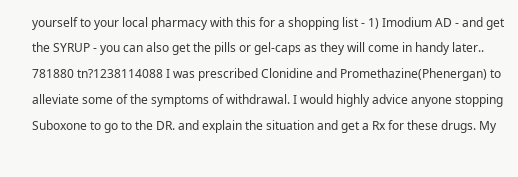yourself to your local pharmacy with this for a shopping list - 1) Imodium AD - and get the SYRUP - you can also get the pills or gel-caps as they will come in handy later..
781880 tn?1238114088 I was prescribed Clonidine and Promethazine(Phenergan) to alleviate some of the symptoms of withdrawal. I would highly advice anyone stopping Suboxone to go to the DR. and explain the situation and get a Rx for these drugs. My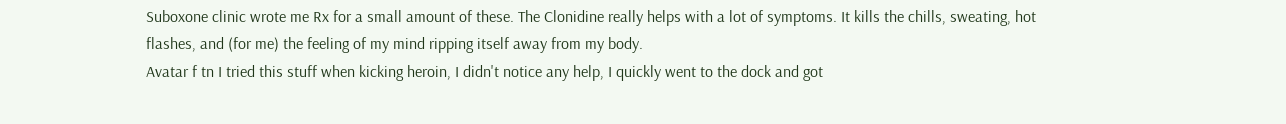Suboxone clinic wrote me Rx for a small amount of these. The Clonidine really helps with a lot of symptoms. It kills the chills, sweating, hot flashes, and (for me) the feeling of my mind ripping itself away from my body.
Avatar f tn I tried this stuff when kicking heroin, I didn't notice any help, I quickly went to the dock and got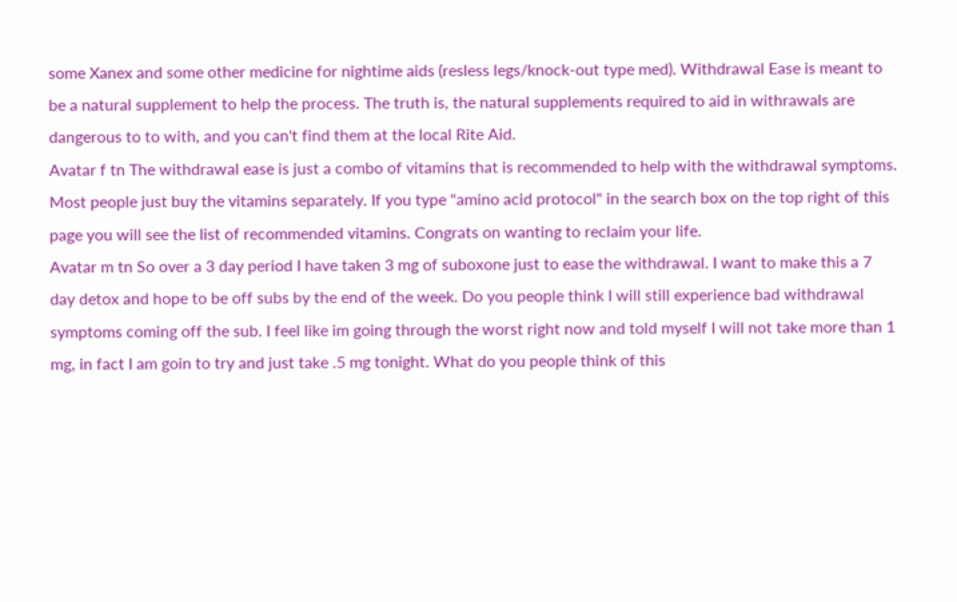some Xanex and some other medicine for nightime aids (resless legs/knock-out type med). Withdrawal Ease is meant to be a natural supplement to help the process. The truth is, the natural supplements required to aid in withrawals are dangerous to to with, and you can't find them at the local Rite Aid.
Avatar f tn The withdrawal ease is just a combo of vitamins that is recommended to help with the withdrawal symptoms. Most people just buy the vitamins separately. If you type "amino acid protocol" in the search box on the top right of this page you will see the list of recommended vitamins. Congrats on wanting to reclaim your life.
Avatar m tn So over a 3 day period I have taken 3 mg of suboxone just to ease the withdrawal. I want to make this a 7 day detox and hope to be off subs by the end of the week. Do you people think I will still experience bad withdrawal symptoms coming off the sub. I feel like im going through the worst right now and told myself I will not take more than 1 mg, in fact I am goin to try and just take .5 mg tonight. What do you people think of this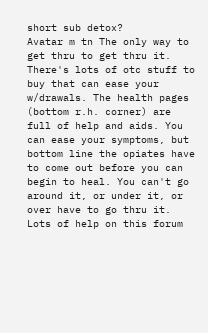short sub detox?
Avatar m tn The only way to get thru to get thru it. There's lots of otc stuff to buy that can ease your w/drawals. The health pages (bottom r.h. corner) are full of help and aids. You can ease your symptoms, but bottom line the opiates have to come out before you can begin to heal. You can't go around it, or under it, or over have to go thru it. Lots of help on this forum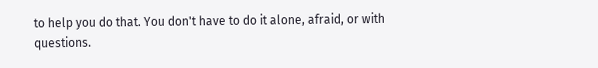to help you do that. You don't have to do it alone, afraid, or with questions.